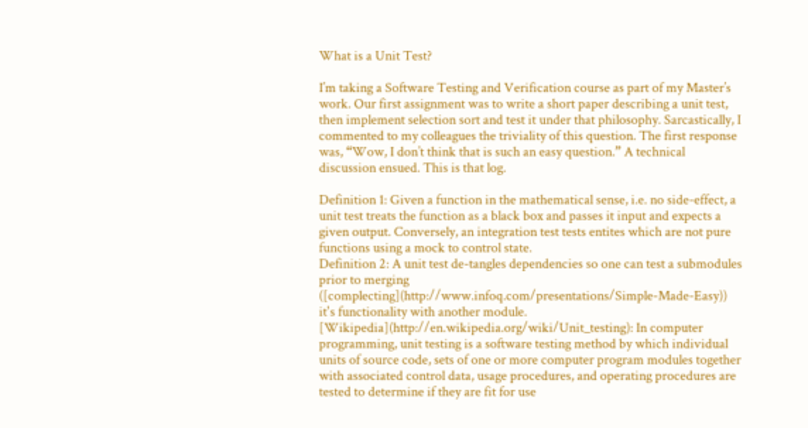What is a Unit Test?

I’m taking a Software Testing and Verification course as part of my Master’s work. Our first assignment was to write a short paper describing a unit test, then implement selection sort and test it under that philosophy. Sarcastically, I commented to my colleagues the triviality of this question. The first response was, “Wow, I don’t think that is such an easy question.” A technical discussion ensued. This is that log.

Definition 1: Given a function in the mathematical sense, i.e. no side-effect, a unit test treats the function as a black box and passes it input and expects a given output. Conversely, an integration test tests entites which are not pure functions using a mock to control state.
Definition 2: A unit test de-tangles dependencies so one can test a submodules prior to merging ([complecting](http://www.infoq.com/presentations/Simple-Made-Easy)) it's functionality with another module.
[Wikipedia](http://en.wikipedia.org/wiki/Unit_testing): In computer programming, unit testing is a software testing method by which individual units of source code, sets of one or more computer program modules together with associated control data, usage procedures, and operating procedures are tested to determine if they are fit for use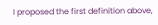I proposed the first definition above,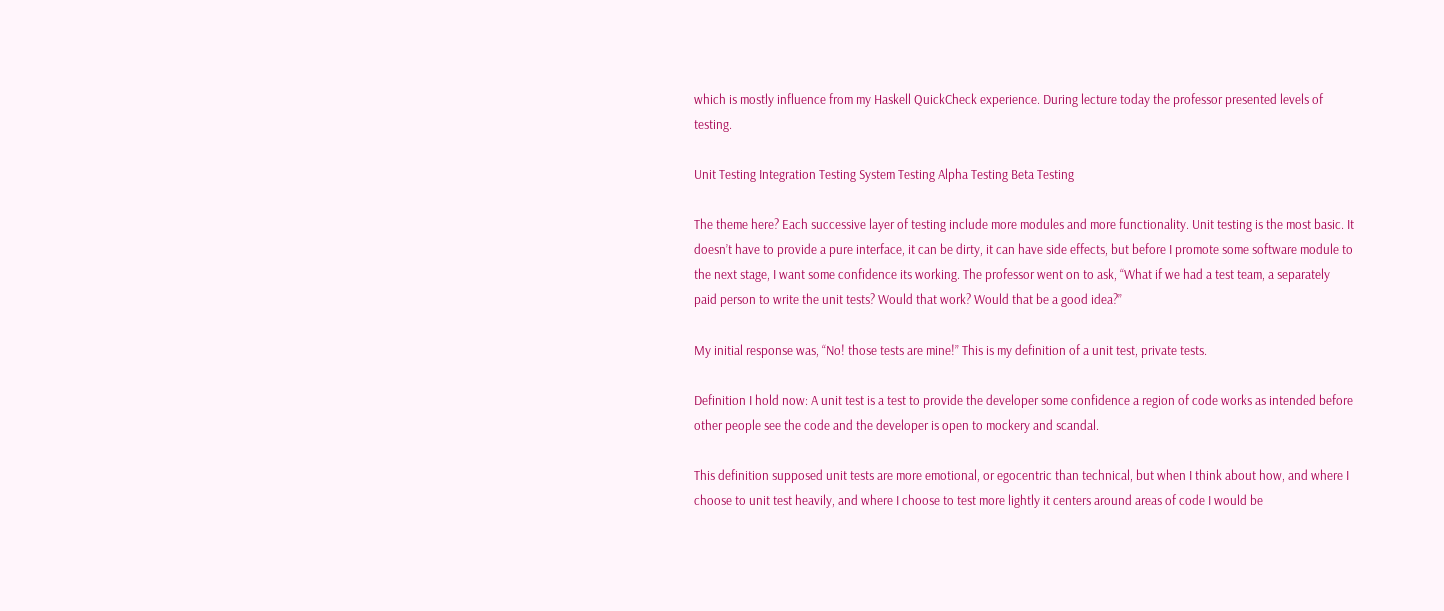which is mostly influence from my Haskell QuickCheck experience. During lecture today the professor presented levels of testing.

Unit Testing Integration Testing System Testing Alpha Testing Beta Testing

The theme here? Each successive layer of testing include more modules and more functionality. Unit testing is the most basic. It doesn’t have to provide a pure interface, it can be dirty, it can have side effects, but before I promote some software module to the next stage, I want some confidence its working. The professor went on to ask, “What if we had a test team, a separately paid person to write the unit tests? Would that work? Would that be a good idea?”

My initial response was, “No! those tests are mine!” This is my definition of a unit test, private tests.

Definition I hold now: A unit test is a test to provide the developer some confidence a region of code works as intended before other people see the code and the developer is open to mockery and scandal.

This definition supposed unit tests are more emotional, or egocentric than technical, but when I think about how, and where I choose to unit test heavily, and where I choose to test more lightly it centers around areas of code I would be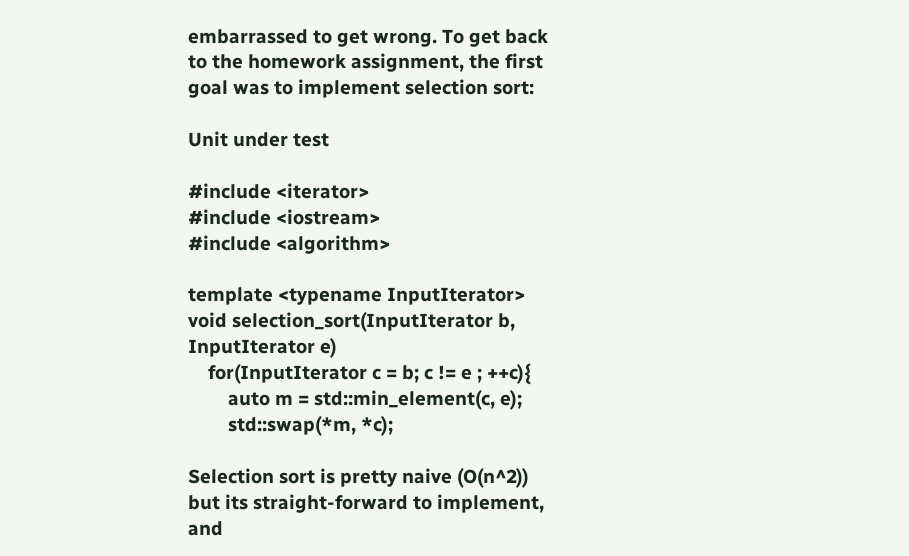embarrassed to get wrong. To get back to the homework assignment, the first goal was to implement selection sort:

Unit under test

#include <iterator>
#include <iostream>
#include <algorithm>

template <typename InputIterator>
void selection_sort(InputIterator b, InputIterator e)
    for(InputIterator c = b; c != e ; ++c){
        auto m = std::min_element(c, e);
        std::swap(*m, *c);

Selection sort is pretty naive (O(n^2)) but its straight-forward to implement, and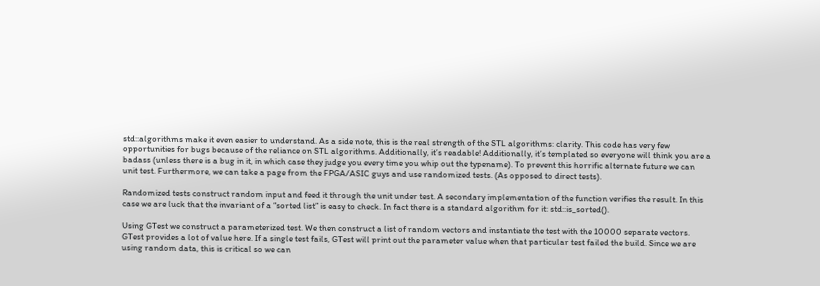std::algorithms make it even easier to understand. As a side note, this is the real strength of the STL algorithms: clarity. This code has very few opportunities for bugs because of the reliance on STL algorithms. Additionally, it’s readable! Additionally, it’s templated so everyone will think you are a badass (unless there is a bug in it, in which case they judge you every time you whip out the typename). To prevent this horrific alternate future we can unit test. Furthermore, we can take a page from the FPGA/ASIC guys and use randomized tests. (As opposed to direct tests).

Randomized tests construct random input and feed it through the unit under test. A secondary implementation of the function verifies the result. In this case we are luck that the invariant of a “sorted list” is easy to check. In fact there is a standard algorithm for it: std::is_sorted().

Using GTest we construct a parameterized test. We then construct a list of random vectors and instantiate the test with the 10000 separate vectors. GTest provides a lot of value here. If a single test fails, GTest will print out the parameter value when that particular test failed the build. Since we are using random data, this is critical so we can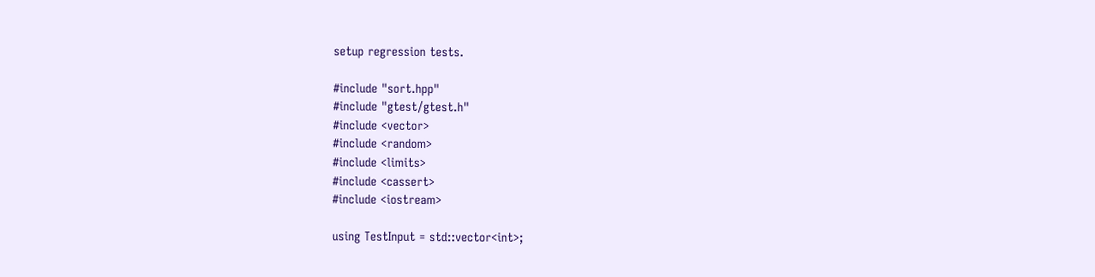setup regression tests.

#include "sort.hpp"
#include "gtest/gtest.h"
#include <vector>
#include <random>
#include <limits>
#include <cassert>
#include <iostream>

using TestInput = std::vector<int>;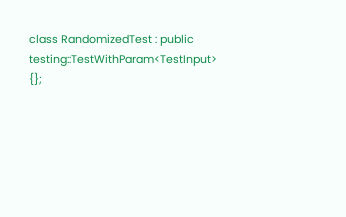class RandomizedTest : public testing::TestWithParam<TestInput> {};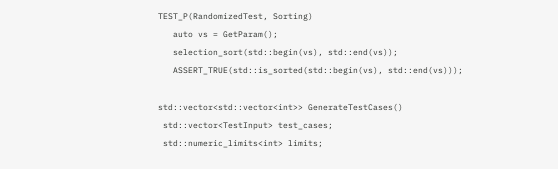TEST_P(RandomizedTest, Sorting)
   auto vs = GetParam();
   selection_sort(std::begin(vs), std::end(vs));
   ASSERT_TRUE(std::is_sorted(std::begin(vs), std::end(vs)));

std::vector<std::vector<int>> GenerateTestCases()
 std::vector<TestInput> test_cases;
 std::numeric_limits<int> limits;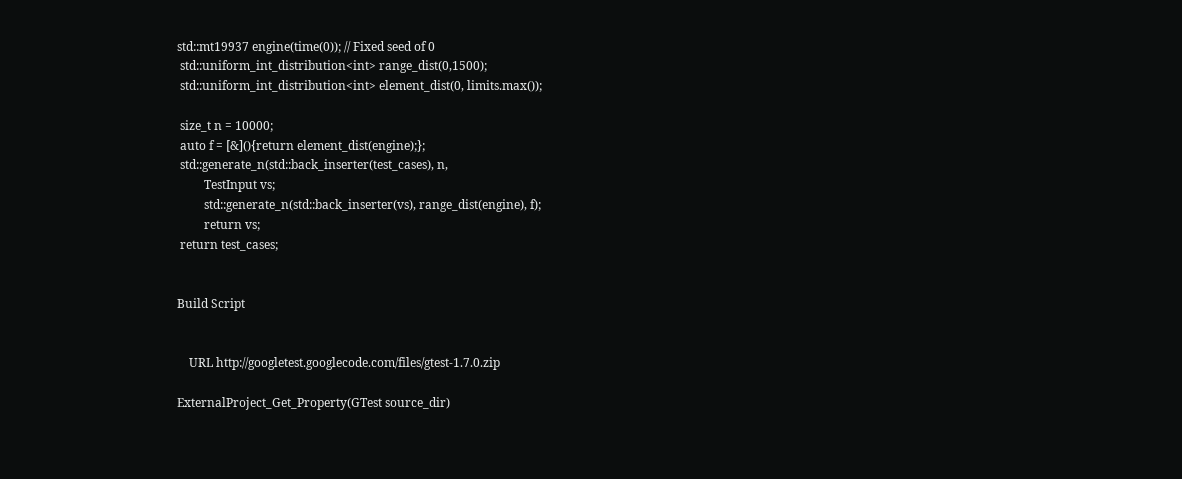std::mt19937 engine(time(0)); // Fixed seed of 0
 std::uniform_int_distribution<int> range_dist(0,1500);
 std::uniform_int_distribution<int> element_dist(0, limits.max());

 size_t n = 10000;
 auto f = [&](){return element_dist(engine);};
 std::generate_n(std::back_inserter(test_cases), n,
         TestInput vs;
         std::generate_n(std::back_inserter(vs), range_dist(engine), f);
         return vs;
 return test_cases;


Build Script


    URL http://googletest.googlecode.com/files/gtest-1.7.0.zip

ExternalProject_Get_Property(GTest source_dir)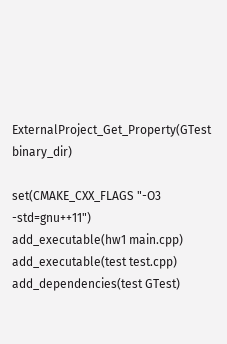ExternalProject_Get_Property(GTest binary_dir)

set(CMAKE_CXX_FLAGS "-O3 -std=gnu++11")
add_executable(hw1 main.cpp)
add_executable(test test.cpp)
add_dependencies(test GTest)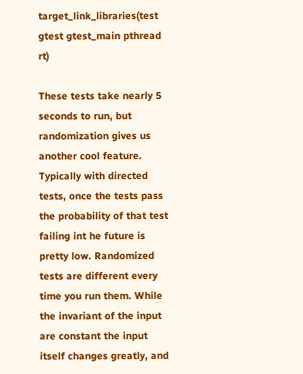target_link_libraries(test gtest gtest_main pthread rt)

These tests take nearly 5 seconds to run, but randomization gives us another cool feature. Typically with directed tests, once the tests pass the probability of that test failing int he future is pretty low. Randomized tests are different every time you run them. While the invariant of the input are constant the input itself changes greatly, and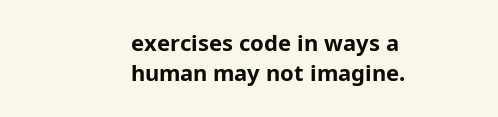exercises code in ways a human may not imagine.